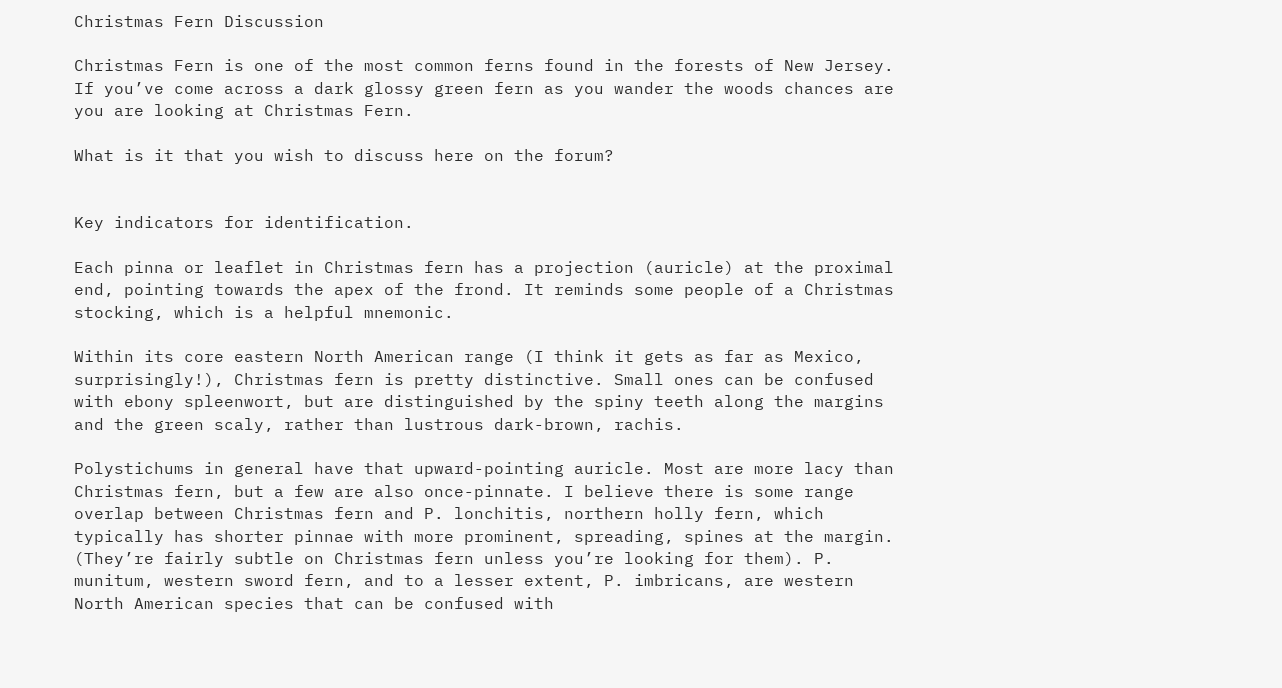Christmas Fern Discussion

Christmas Fern is one of the most common ferns found in the forests of New Jersey. If you’ve come across a dark glossy green fern as you wander the woods chances are you are looking at Christmas Fern.

What is it that you wish to discuss here on the forum?


Key indicators for identification.

Each pinna or leaflet in Christmas fern has a projection (auricle) at the proximal end, pointing towards the apex of the frond. It reminds some people of a Christmas stocking, which is a helpful mnemonic.

Within its core eastern North American range (I think it gets as far as Mexico, surprisingly!), Christmas fern is pretty distinctive. Small ones can be confused with ebony spleenwort, but are distinguished by the spiny teeth along the margins and the green scaly, rather than lustrous dark-brown, rachis.

Polystichums in general have that upward-pointing auricle. Most are more lacy than Christmas fern, but a few are also once-pinnate. I believe there is some range overlap between Christmas fern and P. lonchitis, northern holly fern, which typically has shorter pinnae with more prominent, spreading, spines at the margin. (They’re fairly subtle on Christmas fern unless you’re looking for them). P. munitum, western sword fern, and to a lesser extent, P. imbricans, are western North American species that can be confused with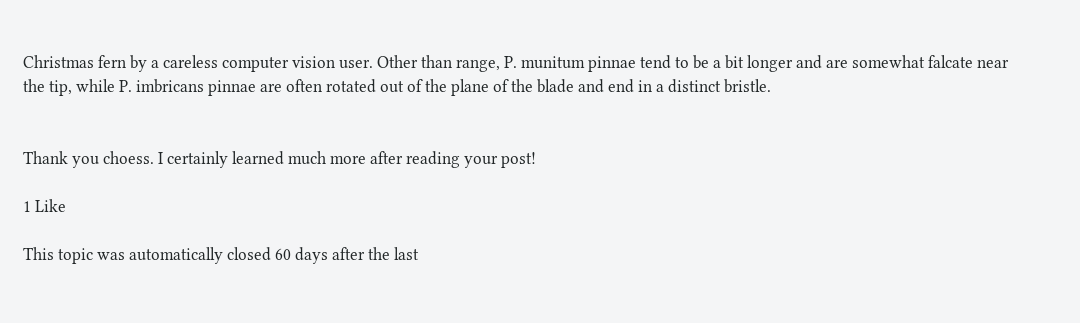Christmas fern by a careless computer vision user. Other than range, P. munitum pinnae tend to be a bit longer and are somewhat falcate near the tip, while P. imbricans pinnae are often rotated out of the plane of the blade and end in a distinct bristle.


Thank you choess. I certainly learned much more after reading your post!

1 Like

This topic was automatically closed 60 days after the last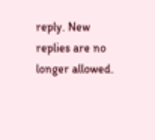reply. New replies are no longer allowed.